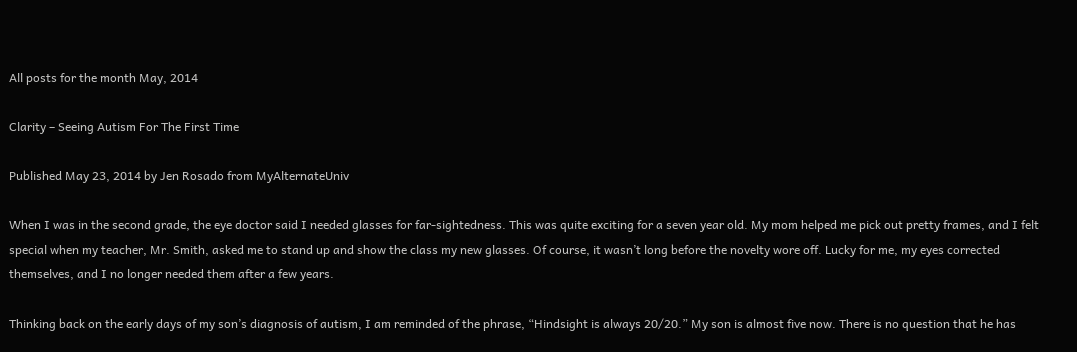All posts for the month May, 2014

Clarity – Seeing Autism For The First Time

Published May 23, 2014 by Jen Rosado from MyAlternateUniv

When I was in the second grade, the eye doctor said I needed glasses for far-sightedness. This was quite exciting for a seven year old. My mom helped me pick out pretty frames, and I felt special when my teacher, Mr. Smith, asked me to stand up and show the class my new glasses. Of course, it wasn’t long before the novelty wore off. Lucky for me, my eyes corrected themselves, and I no longer needed them after a few years.

Thinking back on the early days of my son’s diagnosis of autism, I am reminded of the phrase, “Hindsight is always 20/20.” My son is almost five now. There is no question that he has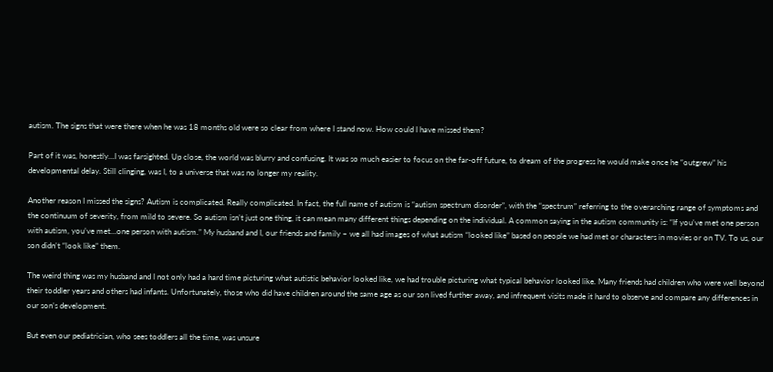autism. The signs that were there when he was 18 months old were so clear from where I stand now. How could I have missed them?

Part of it was, honestly…I was farsighted. Up close, the world was blurry and confusing. It was so much easier to focus on the far-off future, to dream of the progress he would make once he “outgrew” his developmental delay. Still clinging, was I, to a universe that was no longer my reality.

Another reason I missed the signs? Autism is complicated. Really complicated. In fact, the full name of autism is “autism spectrum disorder”, with the “spectrum” referring to the overarching range of symptoms and the continuum of severity, from mild to severe. So autism isn’t just one thing, it can mean many different things depending on the individual. A common saying in the autism community is: “If you’ve met one person with autism, you’ve met…one person with autism.” My husband and I, our friends and family – we all had images of what autism “looked like” based on people we had met or characters in movies or on TV. To us, our son didn’t “look like” them.

The weird thing was my husband and I not only had a hard time picturing what autistic behavior looked like, we had trouble picturing what typical behavior looked like. Many friends had children who were well beyond their toddler years and others had infants. Unfortunately, those who did have children around the same age as our son lived further away, and infrequent visits made it hard to observe and compare any differences in our son’s development.

But even our pediatrician, who sees toddlers all the time, was unsure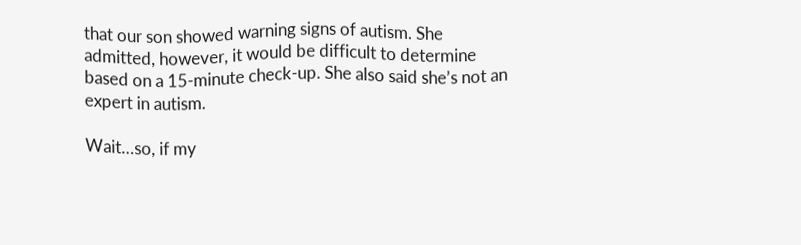that our son showed warning signs of autism. She admitted, however, it would be difficult to determine based on a 15-minute check-up. She also said she’s not an expert in autism.

Wait…so, if my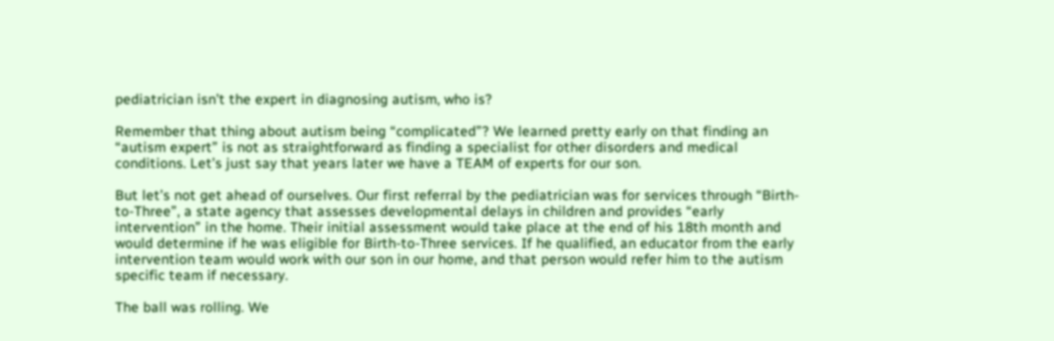pediatrician isn’t the expert in diagnosing autism, who is?

Remember that thing about autism being “complicated”? We learned pretty early on that finding an “autism expert” is not as straightforward as finding a specialist for other disorders and medical conditions. Let’s just say that years later we have a TEAM of experts for our son.

But let’s not get ahead of ourselves. Our first referral by the pediatrician was for services through “Birth-to-Three”, a state agency that assesses developmental delays in children and provides “early intervention” in the home. Their initial assessment would take place at the end of his 18th month and would determine if he was eligible for Birth-to-Three services. If he qualified, an educator from the early intervention team would work with our son in our home, and that person would refer him to the autism specific team if necessary.

The ball was rolling. We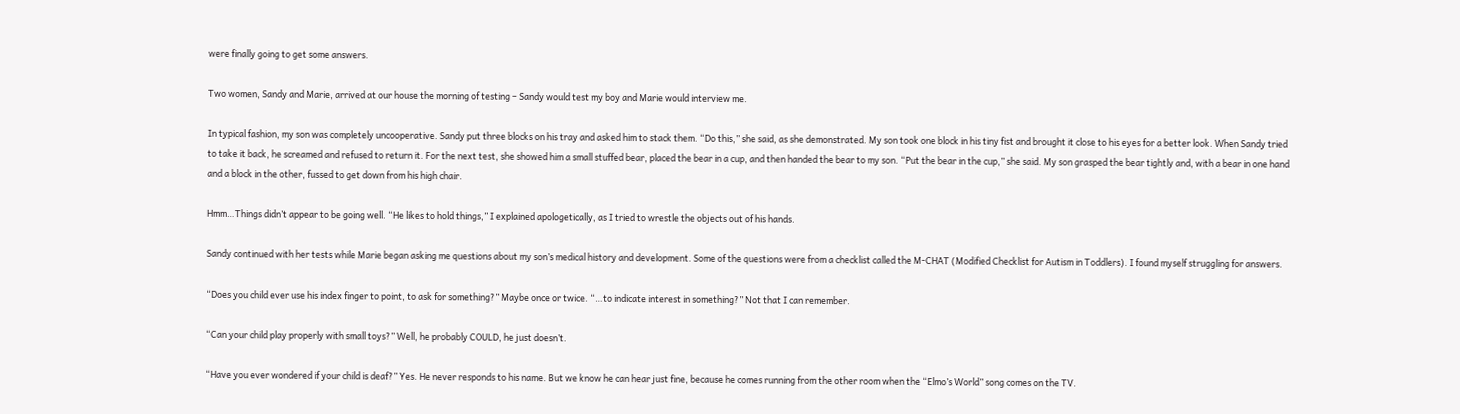were finally going to get some answers.

Two women, Sandy and Marie, arrived at our house the morning of testing – Sandy would test my boy and Marie would interview me.

In typical fashion, my son was completely uncooperative. Sandy put three blocks on his tray and asked him to stack them. “Do this,” she said, as she demonstrated. My son took one block in his tiny fist and brought it close to his eyes for a better look. When Sandy tried to take it back, he screamed and refused to return it. For the next test, she showed him a small stuffed bear, placed the bear in a cup, and then handed the bear to my son. “Put the bear in the cup,” she said. My son grasped the bear tightly and, with a bear in one hand and a block in the other, fussed to get down from his high chair.

Hmm…Things didn’t appear to be going well. “He likes to hold things,” I explained apologetically, as I tried to wrestle the objects out of his hands.

Sandy continued with her tests while Marie began asking me questions about my son’s medical history and development. Some of the questions were from a checklist called the M-CHAT (Modified Checklist for Autism in Toddlers). I found myself struggling for answers.

“Does you child ever use his index finger to point, to ask for something?” Maybe once or twice. “…to indicate interest in something?” Not that I can remember.

“Can your child play properly with small toys?” Well, he probably COULD, he just doesn’t.

“Have you ever wondered if your child is deaf?” Yes. He never responds to his name. But we know he can hear just fine, because he comes running from the other room when the “Elmo’s World” song comes on the TV.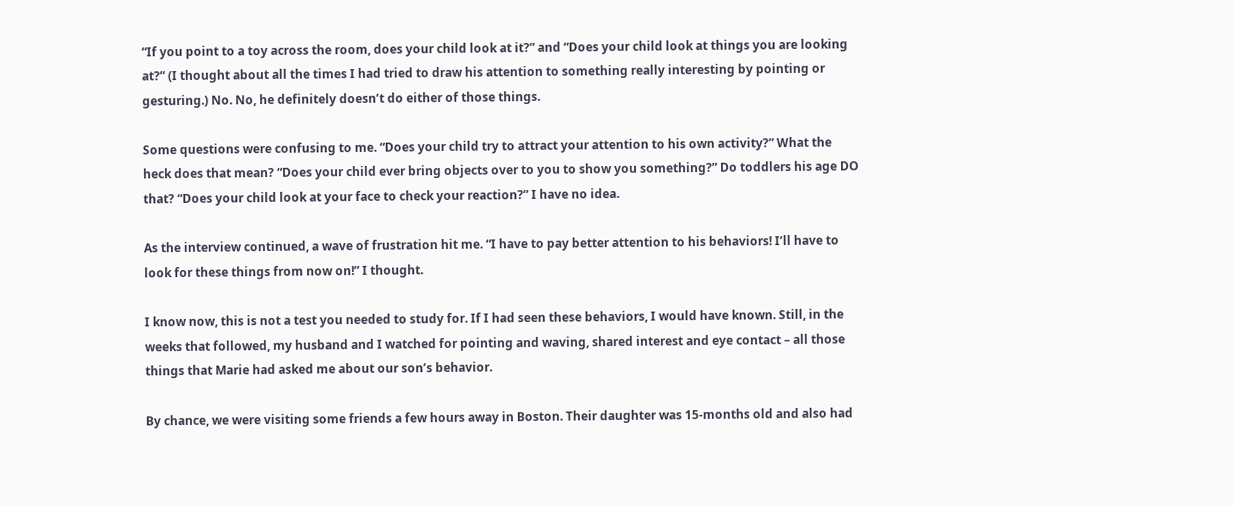“If you point to a toy across the room, does your child look at it?” and “Does your child look at things you are looking at?” (I thought about all the times I had tried to draw his attention to something really interesting by pointing or gesturing.) No. No, he definitely doesn’t do either of those things.

Some questions were confusing to me. “Does your child try to attract your attention to his own activity?” What the heck does that mean? “Does your child ever bring objects over to you to show you something?” Do toddlers his age DO that? “Does your child look at your face to check your reaction?” I have no idea.

As the interview continued, a wave of frustration hit me. “I have to pay better attention to his behaviors! I’ll have to look for these things from now on!” I thought.

I know now, this is not a test you needed to study for. If I had seen these behaviors, I would have known. Still, in the weeks that followed, my husband and I watched for pointing and waving, shared interest and eye contact – all those things that Marie had asked me about our son’s behavior.

By chance, we were visiting some friends a few hours away in Boston. Their daughter was 15-months old and also had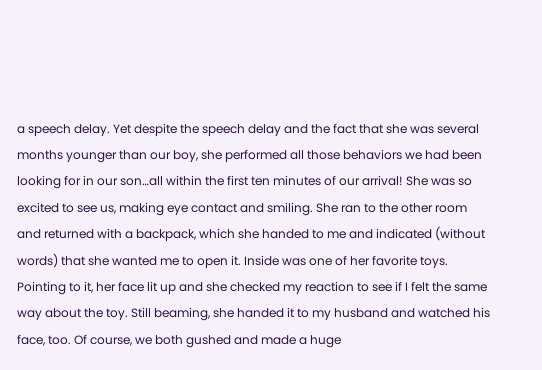a speech delay. Yet despite the speech delay and the fact that she was several months younger than our boy, she performed all those behaviors we had been looking for in our son…all within the first ten minutes of our arrival! She was so excited to see us, making eye contact and smiling. She ran to the other room and returned with a backpack, which she handed to me and indicated (without words) that she wanted me to open it. Inside was one of her favorite toys. Pointing to it, her face lit up and she checked my reaction to see if I felt the same way about the toy. Still beaming, she handed it to my husband and watched his face, too. Of course, we both gushed and made a huge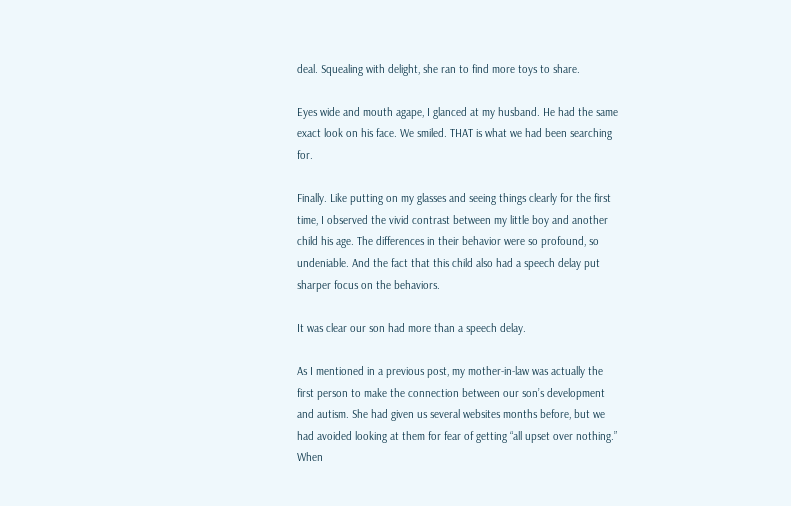deal. Squealing with delight, she ran to find more toys to share.

Eyes wide and mouth agape, I glanced at my husband. He had the same exact look on his face. We smiled. THAT is what we had been searching for.

Finally. Like putting on my glasses and seeing things clearly for the first time, I observed the vivid contrast between my little boy and another child his age. The differences in their behavior were so profound, so undeniable. And the fact that this child also had a speech delay put sharper focus on the behaviors.

It was clear our son had more than a speech delay.

As I mentioned in a previous post, my mother-in-law was actually the first person to make the connection between our son’s development and autism. She had given us several websites months before, but we had avoided looking at them for fear of getting “all upset over nothing.” When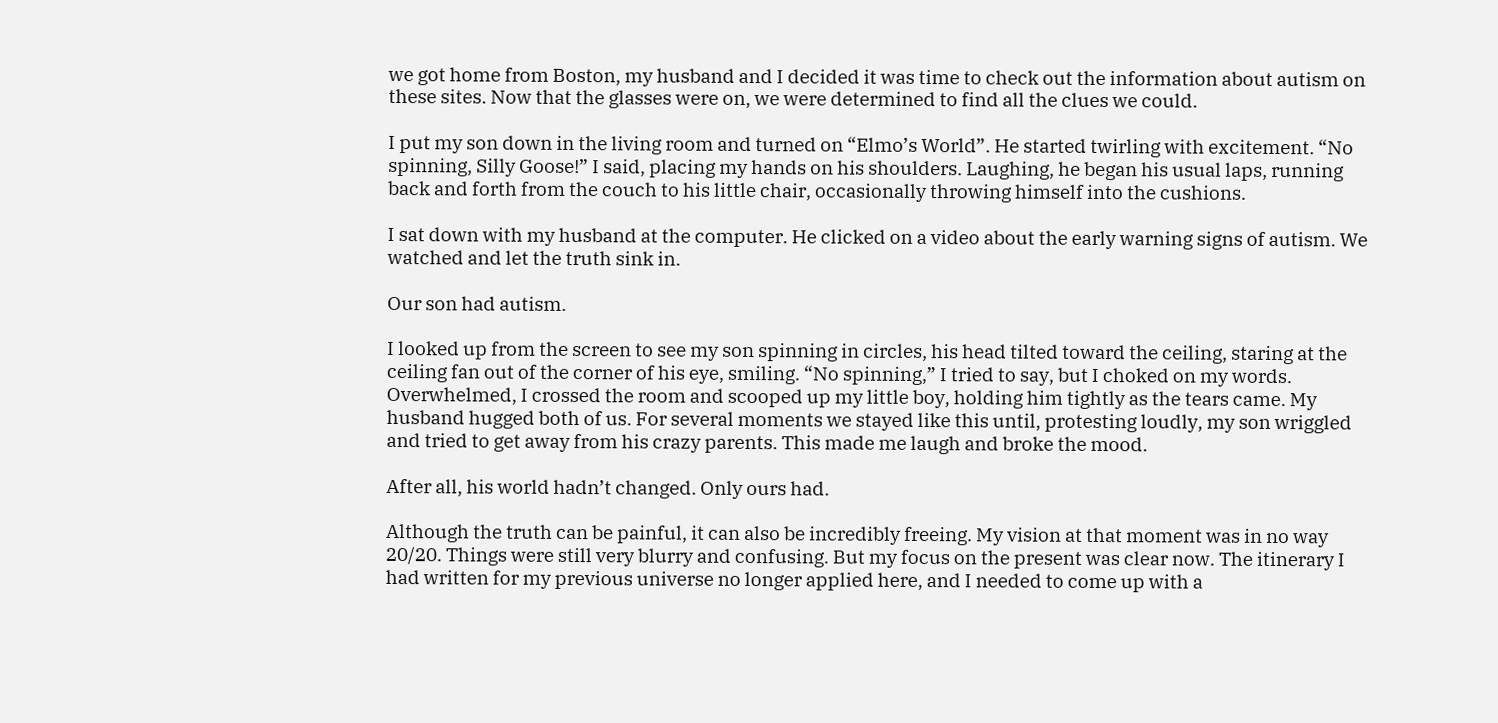we got home from Boston, my husband and I decided it was time to check out the information about autism on these sites. Now that the glasses were on, we were determined to find all the clues we could.

I put my son down in the living room and turned on “Elmo’s World”. He started twirling with excitement. “No spinning, Silly Goose!” I said, placing my hands on his shoulders. Laughing, he began his usual laps, running back and forth from the couch to his little chair, occasionally throwing himself into the cushions.

I sat down with my husband at the computer. He clicked on a video about the early warning signs of autism. We watched and let the truth sink in.

Our son had autism.

I looked up from the screen to see my son spinning in circles, his head tilted toward the ceiling, staring at the ceiling fan out of the corner of his eye, smiling. “No spinning,” I tried to say, but I choked on my words. Overwhelmed, I crossed the room and scooped up my little boy, holding him tightly as the tears came. My husband hugged both of us. For several moments we stayed like this until, protesting loudly, my son wriggled and tried to get away from his crazy parents. This made me laugh and broke the mood.

After all, his world hadn’t changed. Only ours had.

Although the truth can be painful, it can also be incredibly freeing. My vision at that moment was in no way 20/20. Things were still very blurry and confusing. But my focus on the present was clear now. The itinerary I had written for my previous universe no longer applied here, and I needed to come up with a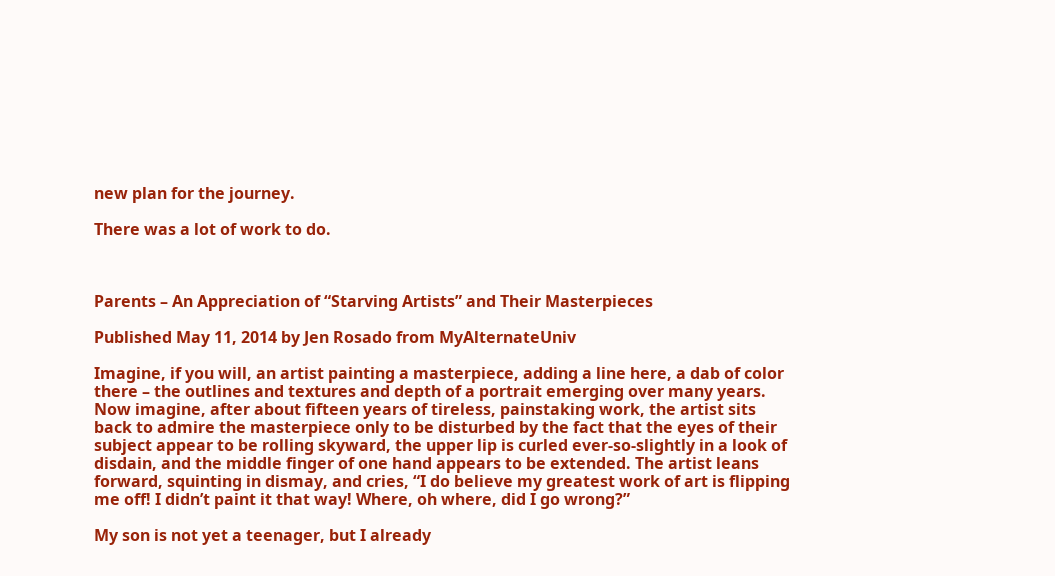new plan for the journey.

There was a lot of work to do.



Parents – An Appreciation of “Starving Artists” and Their Masterpieces

Published May 11, 2014 by Jen Rosado from MyAlternateUniv

Imagine, if you will, an artist painting a masterpiece, adding a line here, a dab of color there – the outlines and textures and depth of a portrait emerging over many years. Now imagine, after about fifteen years of tireless, painstaking work, the artist sits back to admire the masterpiece only to be disturbed by the fact that the eyes of their subject appear to be rolling skyward, the upper lip is curled ever-so-slightly in a look of disdain, and the middle finger of one hand appears to be extended. The artist leans forward, squinting in dismay, and cries, “I do believe my greatest work of art is flipping me off! I didn’t paint it that way! Where, oh where, did I go wrong?”

My son is not yet a teenager, but I already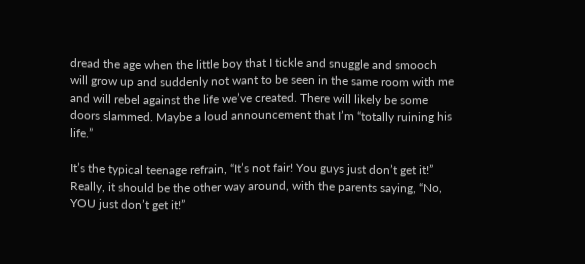dread the age when the little boy that I tickle and snuggle and smooch will grow up and suddenly not want to be seen in the same room with me and will rebel against the life we’ve created. There will likely be some doors slammed. Maybe a loud announcement that I’m “totally ruining his life.”

It’s the typical teenage refrain, “It’s not fair! You guys just don’t get it!” Really, it should be the other way around, with the parents saying, “No, YOU just don’t get it!”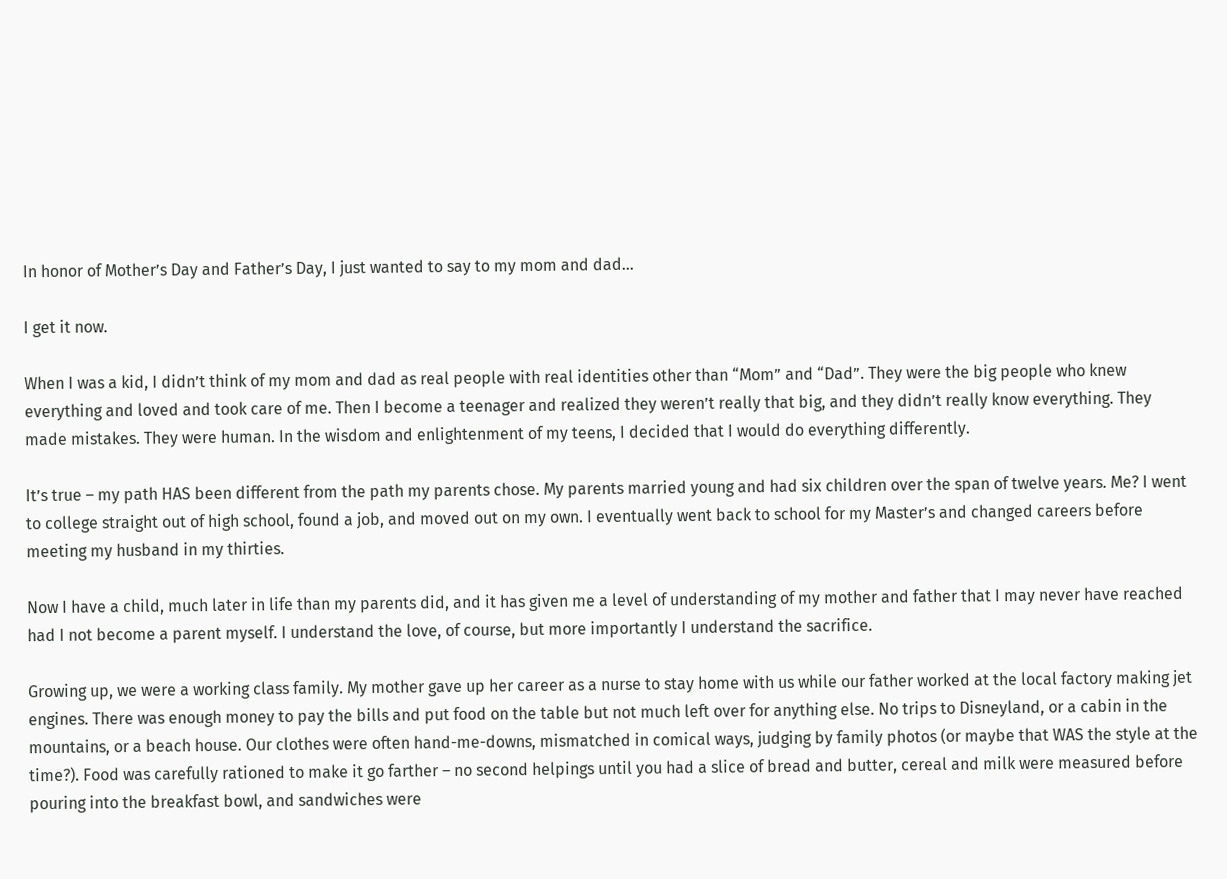In honor of Mother’s Day and Father’s Day, I just wanted to say to my mom and dad…

I get it now.

When I was a kid, I didn’t think of my mom and dad as real people with real identities other than “Mom” and “Dad”. They were the big people who knew everything and loved and took care of me. Then I become a teenager and realized they weren’t really that big, and they didn’t really know everything. They made mistakes. They were human. In the wisdom and enlightenment of my teens, I decided that I would do everything differently.

It’s true – my path HAS been different from the path my parents chose. My parents married young and had six children over the span of twelve years. Me? I went to college straight out of high school, found a job, and moved out on my own. I eventually went back to school for my Master’s and changed careers before meeting my husband in my thirties.

Now I have a child, much later in life than my parents did, and it has given me a level of understanding of my mother and father that I may never have reached had I not become a parent myself. I understand the love, of course, but more importantly I understand the sacrifice.

Growing up, we were a working class family. My mother gave up her career as a nurse to stay home with us while our father worked at the local factory making jet engines. There was enough money to pay the bills and put food on the table but not much left over for anything else. No trips to Disneyland, or a cabin in the mountains, or a beach house. Our clothes were often hand-me-downs, mismatched in comical ways, judging by family photos (or maybe that WAS the style at the time?). Food was carefully rationed to make it go farther – no second helpings until you had a slice of bread and butter, cereal and milk were measured before pouring into the breakfast bowl, and sandwiches were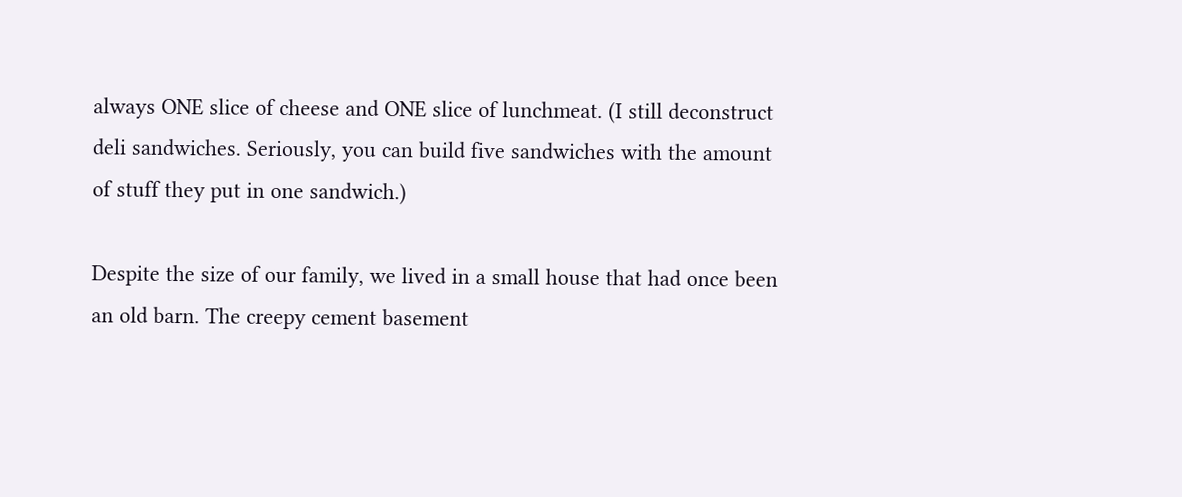always ONE slice of cheese and ONE slice of lunchmeat. (I still deconstruct deli sandwiches. Seriously, you can build five sandwiches with the amount of stuff they put in one sandwich.)

Despite the size of our family, we lived in a small house that had once been an old barn. The creepy cement basement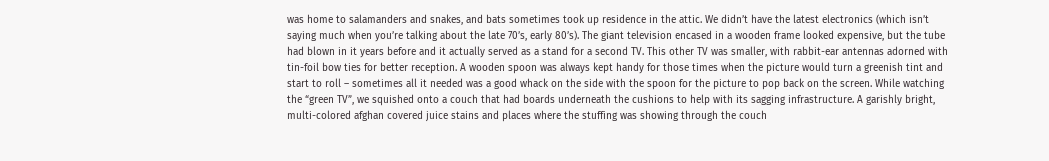was home to salamanders and snakes, and bats sometimes took up residence in the attic. We didn’t have the latest electronics (which isn’t saying much when you’re talking about the late 70’s, early 80’s). The giant television encased in a wooden frame looked expensive, but the tube had blown in it years before and it actually served as a stand for a second TV. This other TV was smaller, with rabbit-ear antennas adorned with tin-foil bow ties for better reception. A wooden spoon was always kept handy for those times when the picture would turn a greenish tint and start to roll – sometimes all it needed was a good whack on the side with the spoon for the picture to pop back on the screen. While watching the “green TV”, we squished onto a couch that had boards underneath the cushions to help with its sagging infrastructure. A garishly bright, multi-colored afghan covered juice stains and places where the stuffing was showing through the couch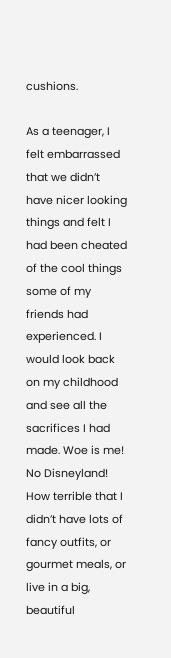cushions.

As a teenager, I felt embarrassed that we didn’t have nicer looking things and felt I had been cheated of the cool things some of my friends had experienced. I would look back on my childhood and see all the sacrifices I had made. Woe is me! No Disneyland! How terrible that I didn’t have lots of fancy outfits, or gourmet meals, or live in a big, beautiful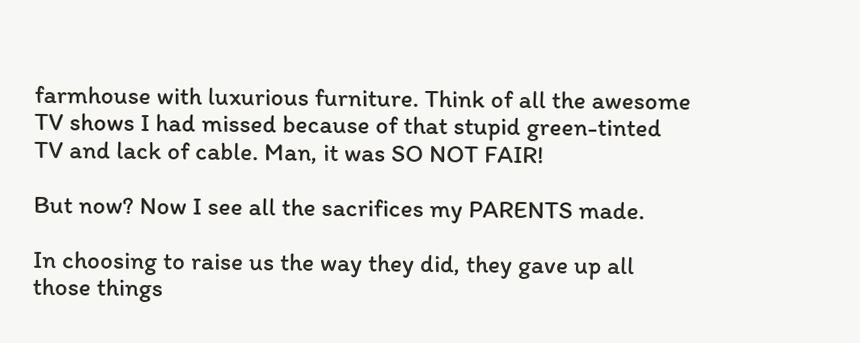farmhouse with luxurious furniture. Think of all the awesome TV shows I had missed because of that stupid green-tinted TV and lack of cable. Man, it was SO NOT FAIR!

But now? Now I see all the sacrifices my PARENTS made.

In choosing to raise us the way they did, they gave up all those things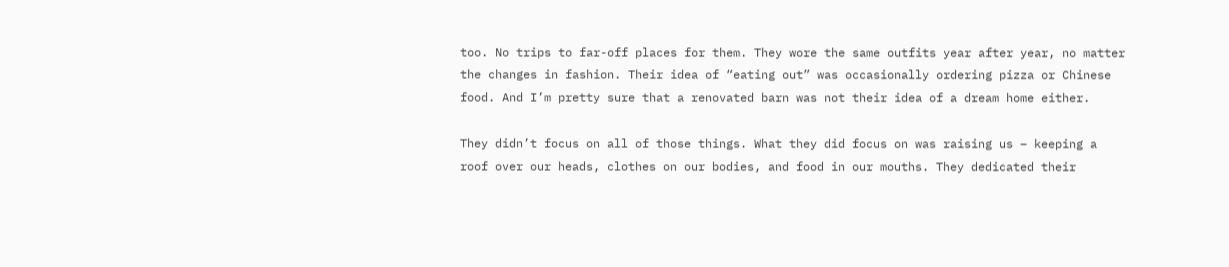too. No trips to far-off places for them. They wore the same outfits year after year, no matter the changes in fashion. Their idea of “eating out” was occasionally ordering pizza or Chinese food. And I’m pretty sure that a renovated barn was not their idea of a dream home either.

They didn’t focus on all of those things. What they did focus on was raising us – keeping a roof over our heads, clothes on our bodies, and food in our mouths. They dedicated their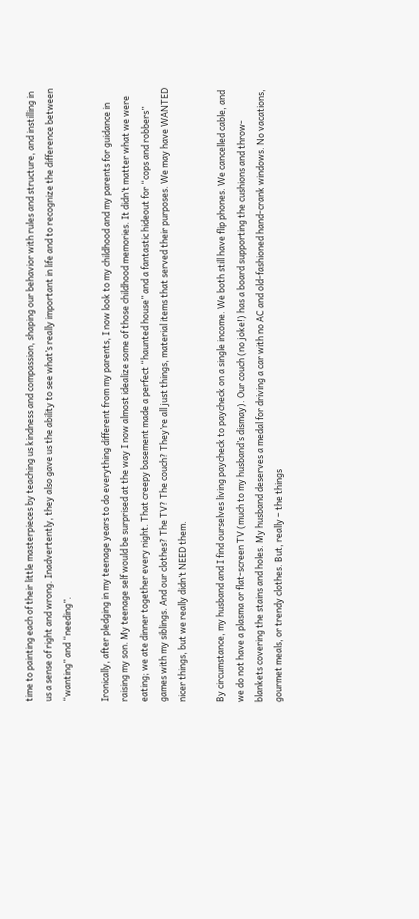time to painting each of their little masterpieces by teaching us kindness and compassion, shaping our behavior with rules and structure, and instilling in us a sense of right and wrong. Inadvertently, they also gave us the ability to see what’s really important in life and to recognize the difference between “wanting” and “needing”.

Ironically, after pledging in my teenage years to do everything different from my parents, I now look to my childhood and my parents for guidance in raising my son. My teenage self would be surprised at the way I now almost idealize some of those childhood memories. It didn’t matter what we were eating; we ate dinner together every night. That creepy basement made a perfect “haunted house” and a fantastic hideout for “cops and robbers” games with my siblings. And our clothes? The TV? The couch? They’re all just things, material items that served their purposes. We may have WANTED nicer things, but we really didn’t NEED them.

By circumstance, my husband and I find ourselves living paycheck to paycheck on a single income. We both still have flip phones. We cancelled cable, and we do not have a plasma or flat-screen TV (much to my husband’s dismay). Our couch (no joke!) has a board supporting the cushions and throw-blankets covering the stains and holes. My husband deserves a medal for driving a car with no AC and old-fashioned hand-crank windows. No vacations, gourmet meals, or trendy clothes. But, really – the things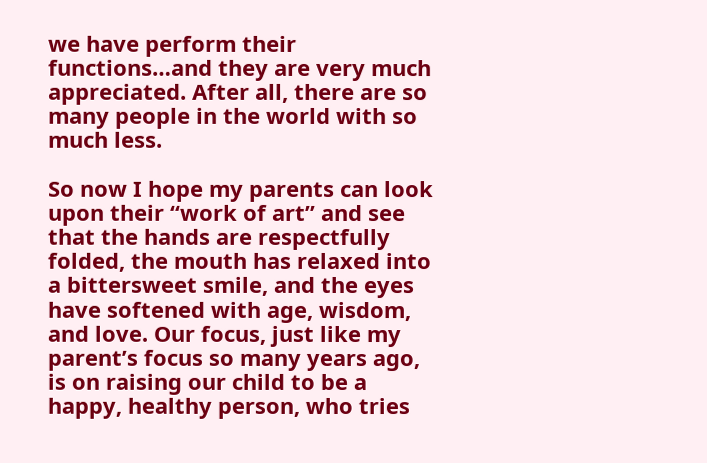we have perform their functions…and they are very much appreciated. After all, there are so many people in the world with so much less.

So now I hope my parents can look upon their “work of art” and see that the hands are respectfully folded, the mouth has relaxed into a bittersweet smile, and the eyes have softened with age, wisdom, and love. Our focus, just like my parent’s focus so many years ago, is on raising our child to be a happy, healthy person, who tries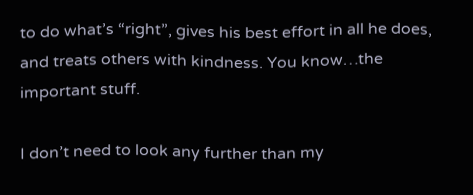to do what’s “right”, gives his best effort in all he does, and treats others with kindness. You know…the important stuff.

I don’t need to look any further than my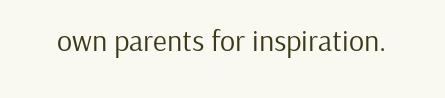own parents for inspiration.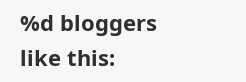%d bloggers like this: